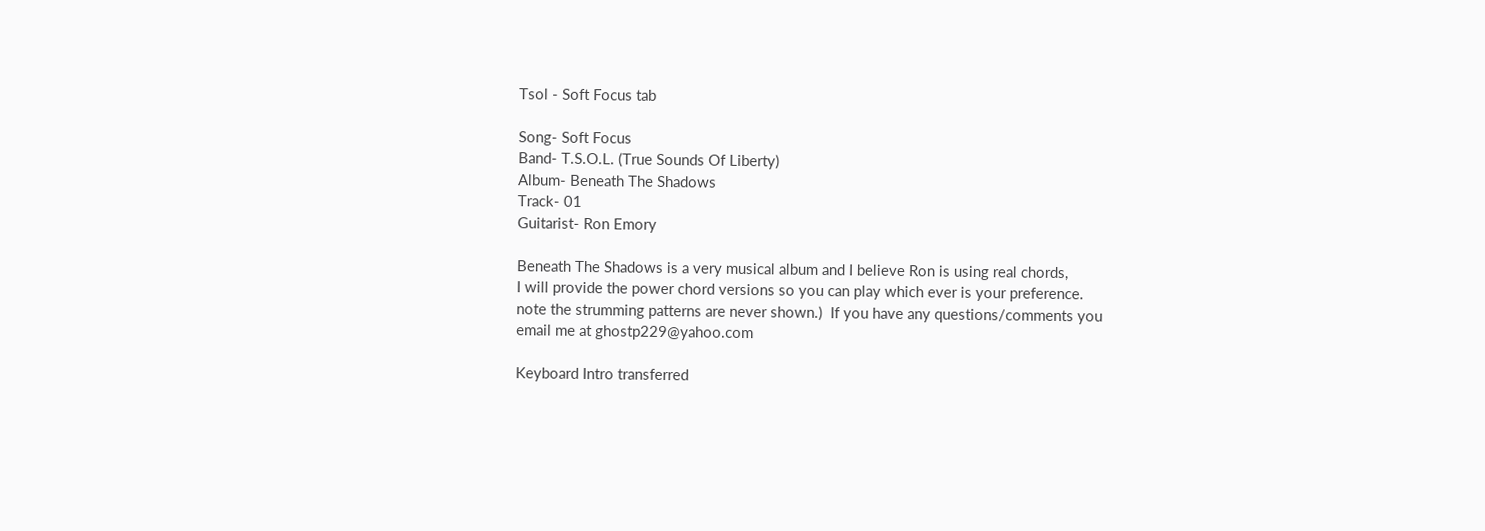Tsol - Soft Focus tab

Song- Soft Focus
Band- T.S.O.L. (True Sounds Of Liberty)
Album- Beneath The Shadows
Track- 01
Guitarist- Ron Emory

Beneath The Shadows is a very musical album and I believe Ron is using real chords,
I will provide the power chord versions so you can play which ever is your preference.
note the strumming patterns are never shown.)  If you have any questions/comments you
email me at ghostp229@yahoo.com

Keyboard Intro transferred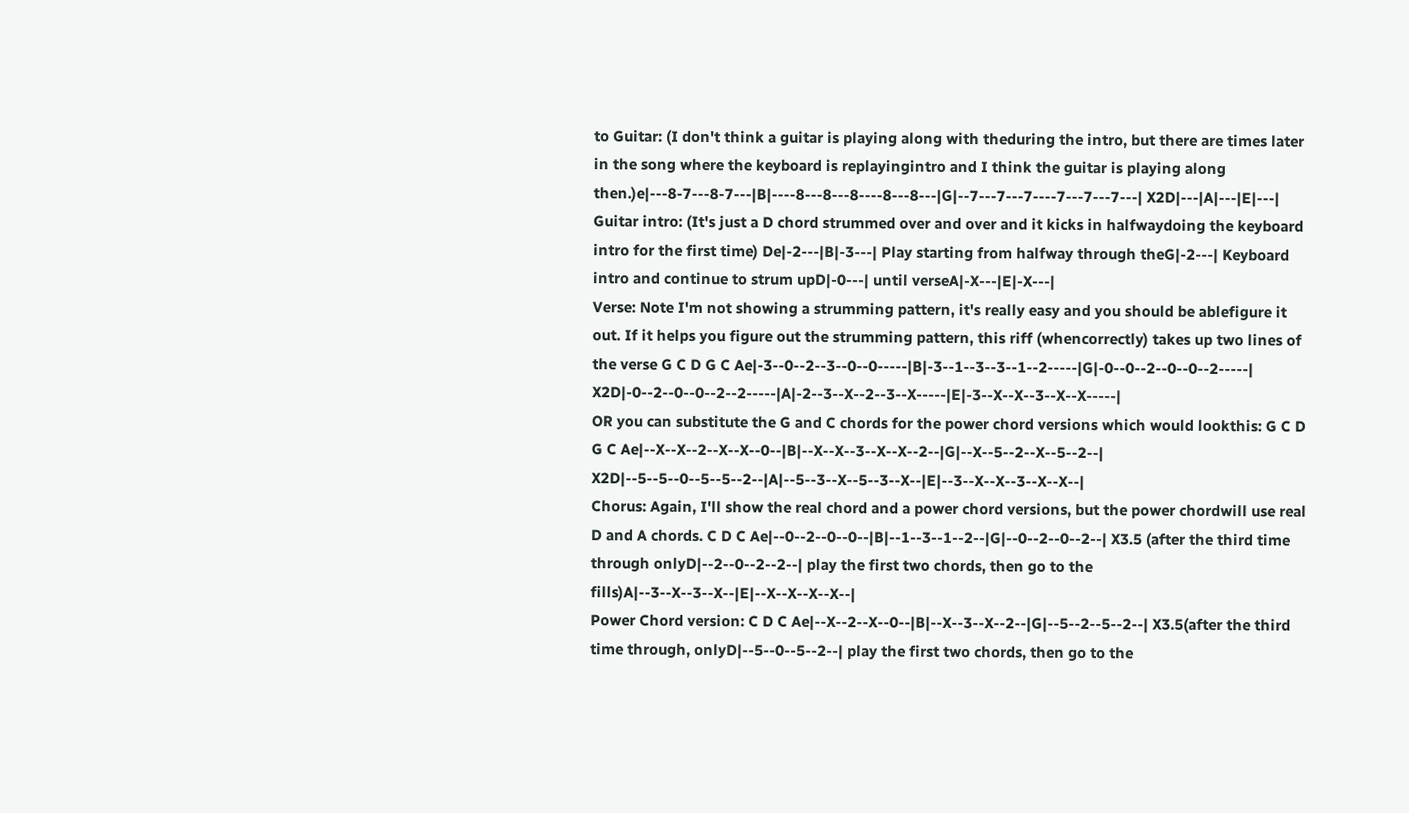to Guitar: (I don't think a guitar is playing along with theduring the intro, but there are times later in the song where the keyboard is replayingintro and I think the guitar is playing along then.)e|---8-7---8-7---|B|----8---8---8----8---8---|G|--7---7---7----7---7---7---| X2D|---|A|---|E|---|
Guitar intro: (It's just a D chord strummed over and over and it kicks in halfwaydoing the keyboard intro for the first time) De|-2---|B|-3---| Play starting from halfway through theG|-2---| Keyboard intro and continue to strum upD|-0---| until verseA|-X---|E|-X---|
Verse: Note I'm not showing a strumming pattern, it's really easy and you should be ablefigure it out. If it helps you figure out the strumming pattern, this riff (whencorrectly) takes up two lines of the verse G C D G C Ae|-3--0--2--3--0--0-----|B|-3--1--3--3--1--2-----|G|-0--0--2--0--0--2-----| X2D|-0--2--0--0--2--2-----|A|-2--3--X--2--3--X-----|E|-3--X--X--3--X--X-----|
OR you can substitute the G and C chords for the power chord versions which would lookthis: G C D G C Ae|--X--X--2--X--X--0--|B|--X--X--3--X--X--2--|G|--X--5--2--X--5--2--| X2D|--5--5--0--5--5--2--|A|--5--3--X--5--3--X--|E|--3--X--X--3--X--X--|
Chorus: Again, I'll show the real chord and a power chord versions, but the power chordwill use real D and A chords. C D C Ae|--0--2--0--0--|B|--1--3--1--2--|G|--0--2--0--2--| X3.5 (after the third time through onlyD|--2--0--2--2--| play the first two chords, then go to the fills)A|--3--X--3--X--|E|--X--X--X--X--|
Power Chord version: C D C Ae|--X--2--X--0--|B|--X--3--X--2--|G|--5--2--5--2--| X3.5(after the third time through, onlyD|--5--0--5--2--| play the first two chords, then go to the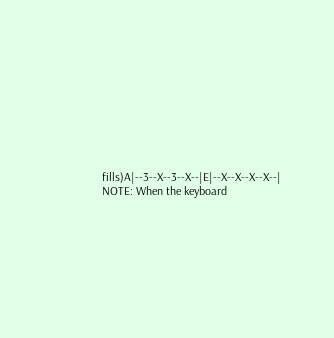fills)A|--3--X--3--X--|E|--X--X--X--X--|
NOTE: When the keyboard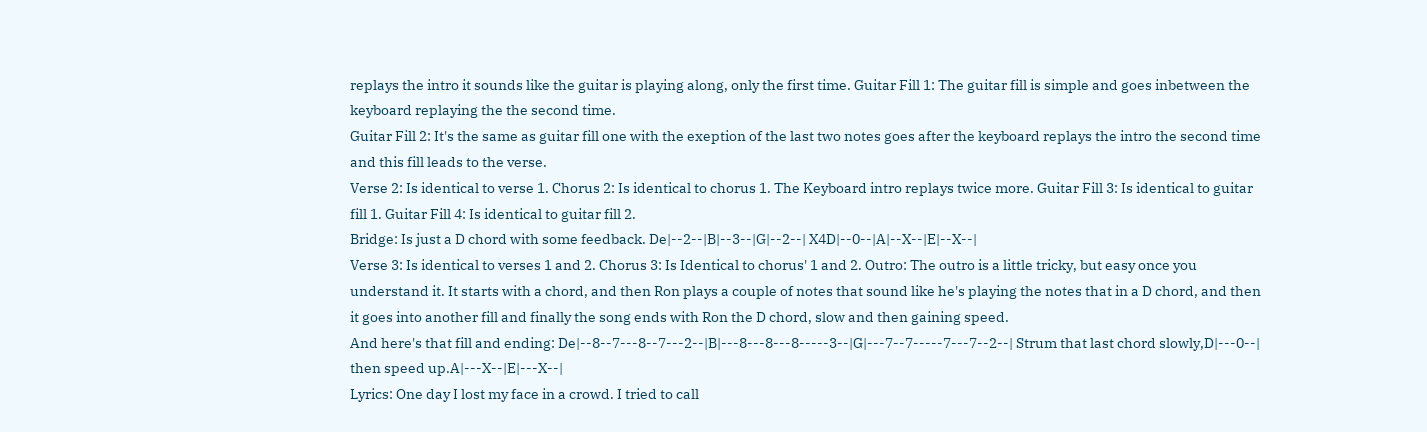replays the intro it sounds like the guitar is playing along, only the first time. Guitar Fill 1: The guitar fill is simple and goes inbetween the keyboard replaying the the second time.
Guitar Fill 2: It's the same as guitar fill one with the exeption of the last two notes goes after the keyboard replays the intro the second time and this fill leads to the verse.
Verse 2: Is identical to verse 1. Chorus 2: Is identical to chorus 1. The Keyboard intro replays twice more. Guitar Fill 3: Is identical to guitar fill 1. Guitar Fill 4: Is identical to guitar fill 2.
Bridge: Is just a D chord with some feedback. De|--2--|B|--3--|G|--2--| X4D|--0--|A|--X--|E|--X--|
Verse 3: Is identical to verses 1 and 2. Chorus 3: Is Identical to chorus' 1 and 2. Outro: The outro is a little tricky, but easy once you understand it. It starts with a chord, and then Ron plays a couple of notes that sound like he's playing the notes that in a D chord, and then it goes into another fill and finally the song ends with Ron the D chord, slow and then gaining speed.
And here's that fill and ending: De|--8--7---8--7---2--|B|---8---8---8-----3--|G|---7--7-----7---7--2--| Strum that last chord slowly,D|---0--| then speed up.A|---X--|E|---X--|
Lyrics: One day I lost my face in a crowd. I tried to call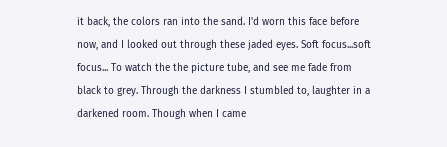it back, the colors ran into the sand. I'd worn this face before now, and I looked out through these jaded eyes. Soft focus...soft focus... To watch the the picture tube, and see me fade from black to grey. Through the darkness I stumbled to, laughter in a darkened room. Though when I came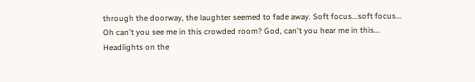through the doorway, the laughter seemed to fade away. Soft focus...soft focus... Oh can't you see me in this crowded room? God, can't you hear me in this... Headlights on the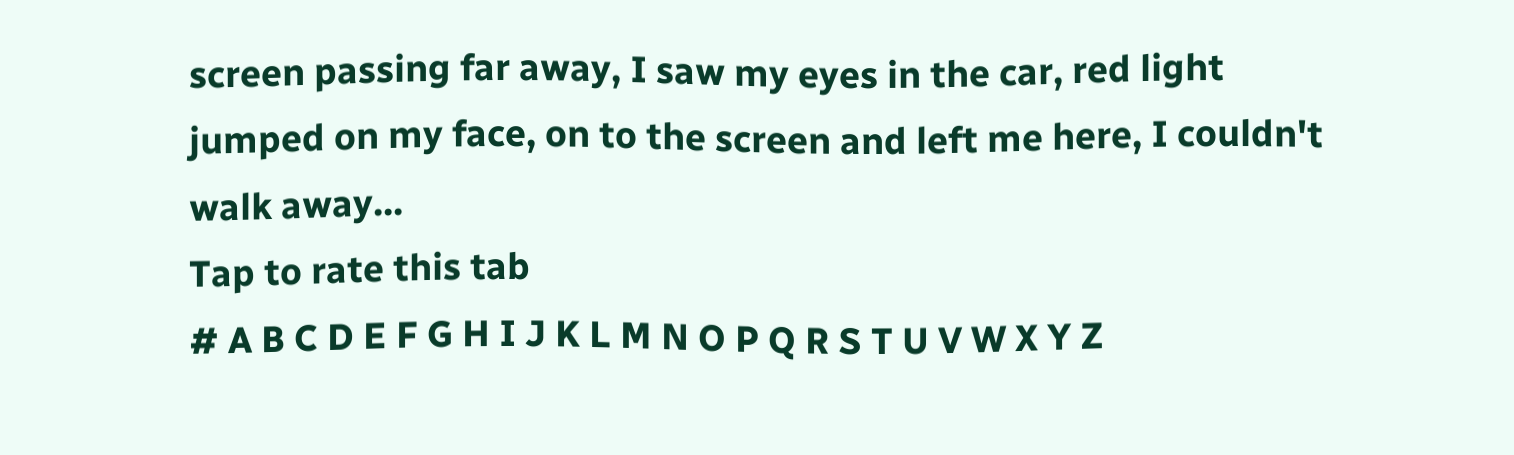screen passing far away, I saw my eyes in the car, red light jumped on my face, on to the screen and left me here, I couldn't walk away...
Tap to rate this tab
# A B C D E F G H I J K L M N O P Q R S T U V W X Y Z